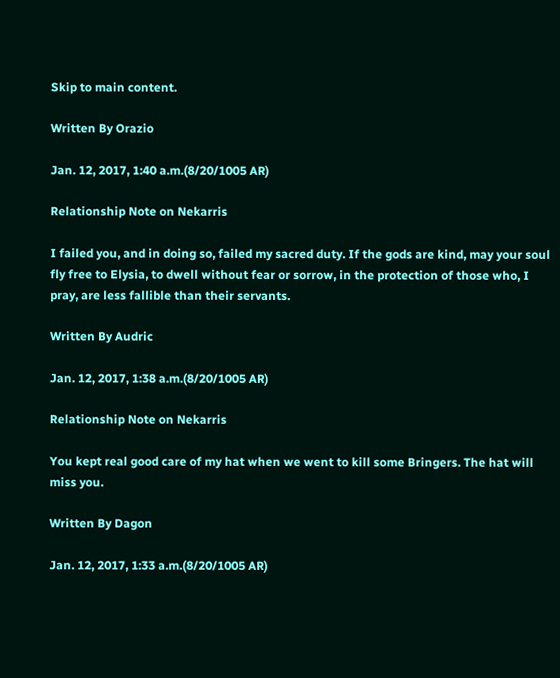Skip to main content.

Written By Orazio

Jan. 12, 2017, 1:40 a.m.(8/20/1005 AR)

Relationship Note on Nekarris

I failed you, and in doing so, failed my sacred duty. If the gods are kind, may your soul fly free to Elysia, to dwell without fear or sorrow, in the protection of those who, I pray, are less fallible than their servants.

Written By Audric

Jan. 12, 2017, 1:38 a.m.(8/20/1005 AR)

Relationship Note on Nekarris

You kept real good care of my hat when we went to kill some Bringers. The hat will miss you.

Written By Dagon

Jan. 12, 2017, 1:33 a.m.(8/20/1005 AR)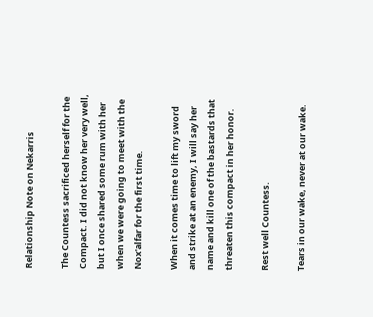Relationship Note on Nekarris

The Countess sacrificed herself for the Compact. I did not know her very well, but I once shared some rum with her when we were going to meet with the Nox'alfar for the first time.

When it comes time to lift my sword and strike at an enemy, I will say her name and kill one of the bastards that threaten this compact in her honor.

Rest well Countess.

Tears in our wake, never at our wake.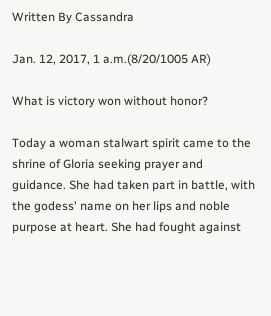Written By Cassandra

Jan. 12, 2017, 1 a.m.(8/20/1005 AR)

What is victory won without honor?

Today a woman stalwart spirit came to the shrine of Gloria seeking prayer and guidance. She had taken part in battle, with the godess' name on her lips and noble purpose at heart. She had fought against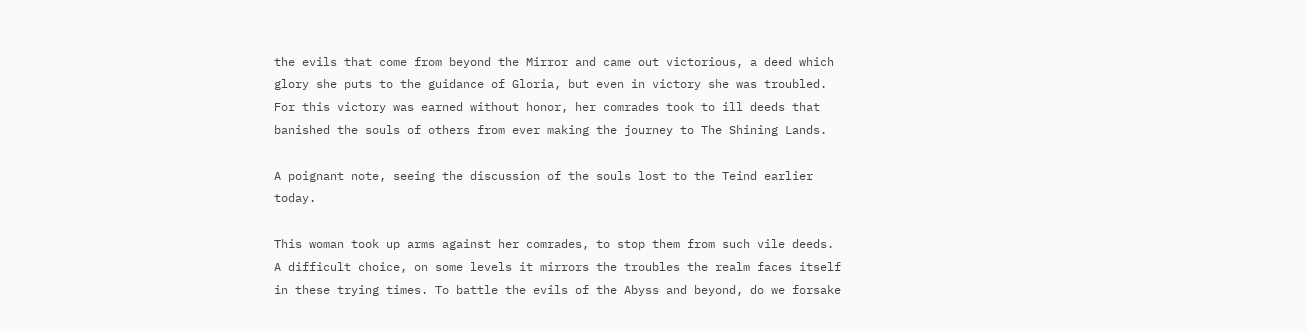the evils that come from beyond the Mirror and came out victorious, a deed which glory she puts to the guidance of Gloria, but even in victory she was troubled. For this victory was earned without honor, her comrades took to ill deeds that banished the souls of others from ever making the journey to The Shining Lands.

A poignant note, seeing the discussion of the souls lost to the Teind earlier today.

This woman took up arms against her comrades, to stop them from such vile deeds. A difficult choice, on some levels it mirrors the troubles the realm faces itself in these trying times. To battle the evils of the Abyss and beyond, do we forsake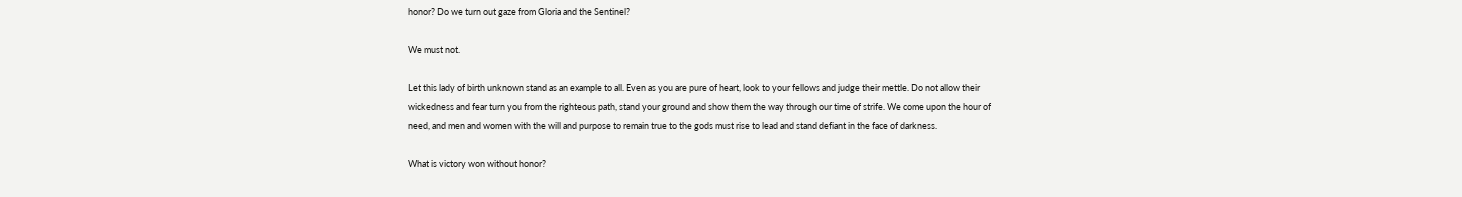honor? Do we turn out gaze from Gloria and the Sentinel?

We must not.

Let this lady of birth unknown stand as an example to all. Even as you are pure of heart, look to your fellows and judge their mettle. Do not allow their wickedness and fear turn you from the righteous path, stand your ground and show them the way through our time of strife. We come upon the hour of need, and men and women with the will and purpose to remain true to the gods must rise to lead and stand defiant in the face of darkness.

What is victory won without honor?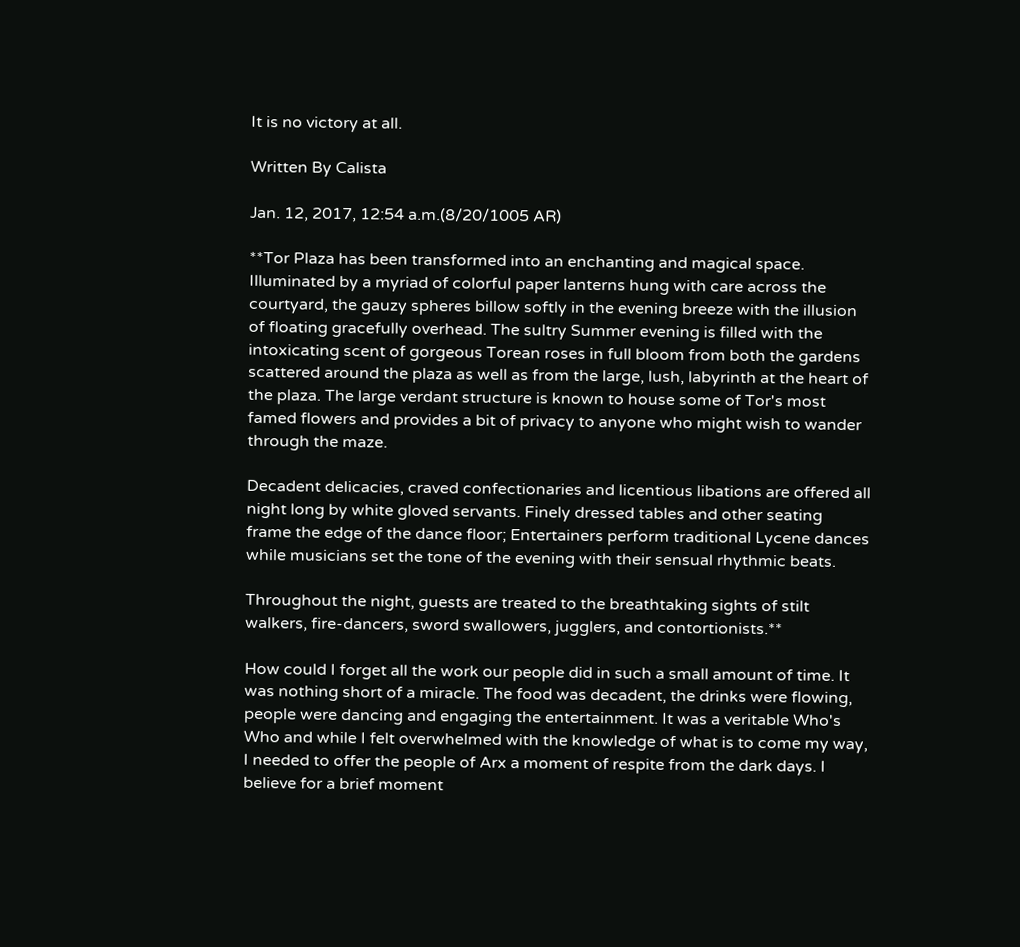It is no victory at all.

Written By Calista

Jan. 12, 2017, 12:54 a.m.(8/20/1005 AR)

**Tor Plaza has been transformed into an enchanting and magical space. Illuminated by a myriad of colorful paper lanterns hung with care across the courtyard, the gauzy spheres billow softly in the evening breeze with the illusion of floating gracefully overhead. The sultry Summer evening is filled with the intoxicating scent of gorgeous Torean roses in full bloom from both the gardens scattered around the plaza as well as from the large, lush, labyrinth at the heart of the plaza. The large verdant structure is known to house some of Tor's most famed flowers and provides a bit of privacy to anyone who might wish to wander through the maze.

Decadent delicacies, craved confectionaries and licentious libations are offered all night long by white gloved servants. Finely dressed tables and other seating frame the edge of the dance floor; Entertainers perform traditional Lycene dances while musicians set the tone of the evening with their sensual rhythmic beats.

Throughout the night, guests are treated to the breathtaking sights of stilt walkers, fire-dancers, sword swallowers, jugglers, and contortionists.**

How could I forget all the work our people did in such a small amount of time. It was nothing short of a miracle. The food was decadent, the drinks were flowing, people were dancing and engaging the entertainment. It was a veritable Who's Who and while I felt overwhelmed with the knowledge of what is to come my way, I needed to offer the people of Arx a moment of respite from the dark days. I believe for a brief moment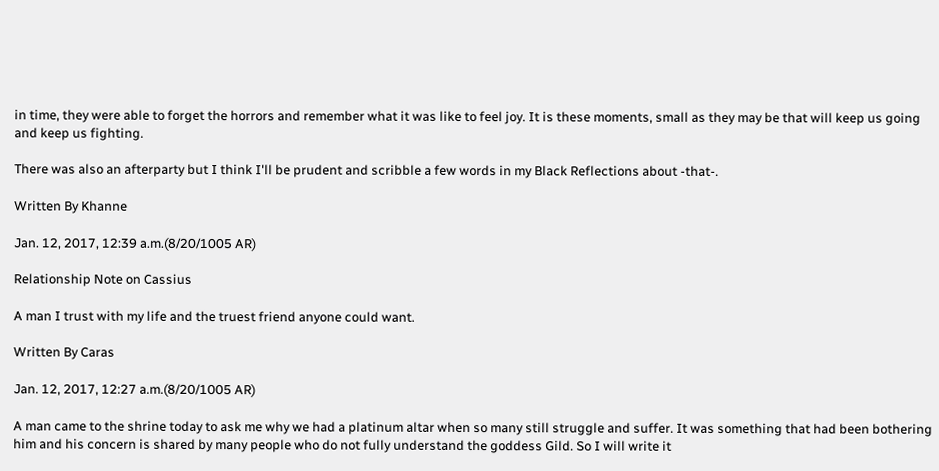in time, they were able to forget the horrors and remember what it was like to feel joy. It is these moments, small as they may be that will keep us going and keep us fighting.

There was also an afterparty but I think I'll be prudent and scribble a few words in my Black Reflections about -that-.

Written By Khanne

Jan. 12, 2017, 12:39 a.m.(8/20/1005 AR)

Relationship Note on Cassius

A man I trust with my life and the truest friend anyone could want.

Written By Caras

Jan. 12, 2017, 12:27 a.m.(8/20/1005 AR)

A man came to the shrine today to ask me why we had a platinum altar when so many still struggle and suffer. It was something that had been bothering him and his concern is shared by many people who do not fully understand the goddess Gild. So I will write it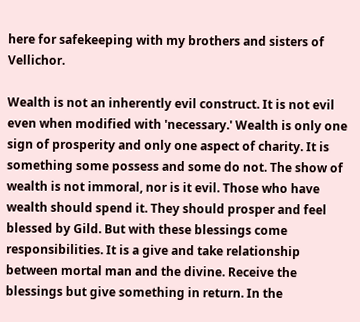here for safekeeping with my brothers and sisters of Vellichor.

Wealth is not an inherently evil construct. It is not evil even when modified with 'necessary.' Wealth is only one sign of prosperity and only one aspect of charity. It is something some possess and some do not. The show of wealth is not immoral, nor is it evil. Those who have wealth should spend it. They should prosper and feel blessed by Gild. But with these blessings come responsibilities. It is a give and take relationship between mortal man and the divine. Receive the blessings but give something in return. In the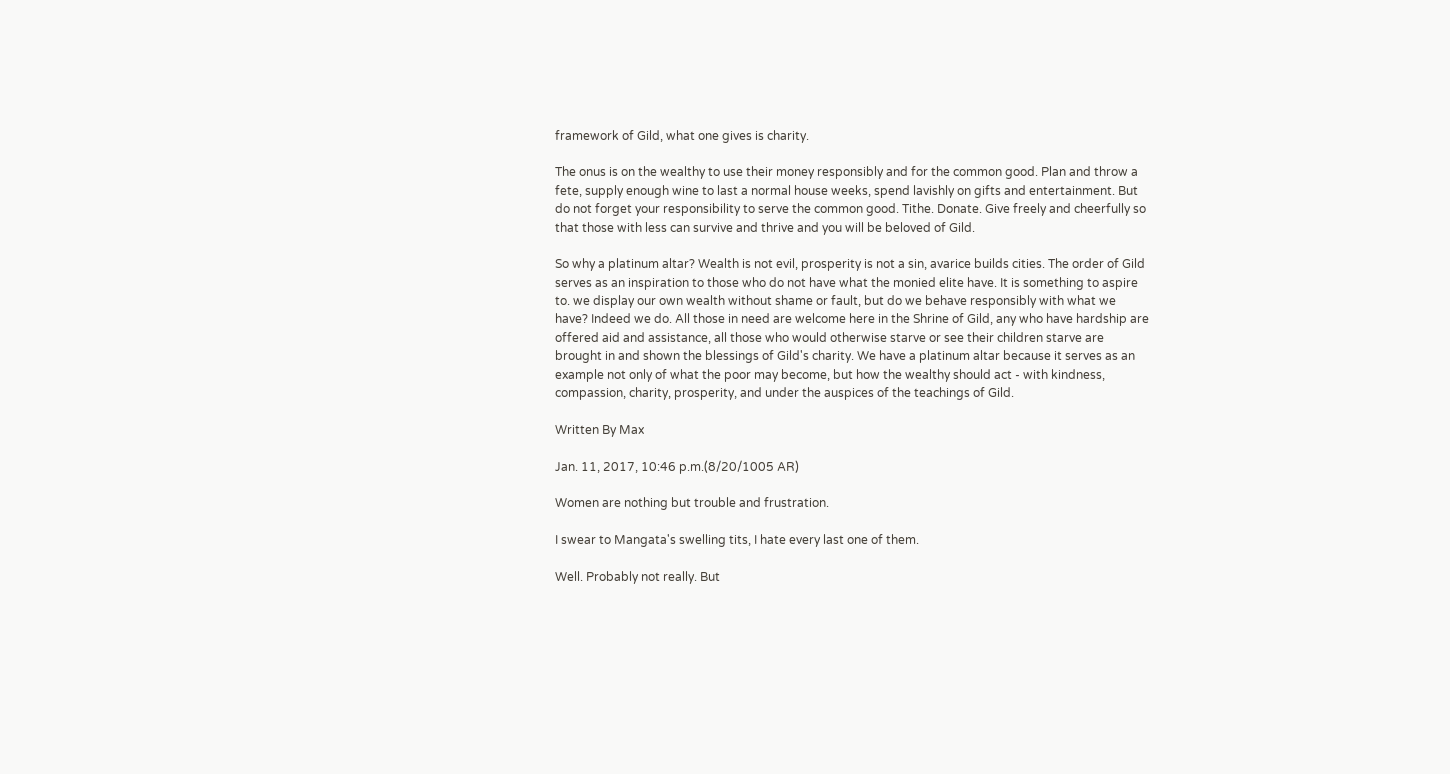framework of Gild, what one gives is charity.

The onus is on the wealthy to use their money responsibly and for the common good. Plan and throw a fete, supply enough wine to last a normal house weeks, spend lavishly on gifts and entertainment. But do not forget your responsibility to serve the common good. Tithe. Donate. Give freely and cheerfully so that those with less can survive and thrive and you will be beloved of Gild.

So why a platinum altar? Wealth is not evil, prosperity is not a sin, avarice builds cities. The order of Gild serves as an inspiration to those who do not have what the monied elite have. It is something to aspire to. we display our own wealth without shame or fault, but do we behave responsibly with what we have? Indeed we do. All those in need are welcome here in the Shrine of Gild, any who have hardship are offered aid and assistance, all those who would otherwise starve or see their children starve are brought in and shown the blessings of Gild's charity. We have a platinum altar because it serves as an example not only of what the poor may become, but how the wealthy should act - with kindness, compassion, charity, prosperity, and under the auspices of the teachings of Gild.

Written By Max

Jan. 11, 2017, 10:46 p.m.(8/20/1005 AR)

Women are nothing but trouble and frustration.

I swear to Mangata's swelling tits, I hate every last one of them.

Well. Probably not really. But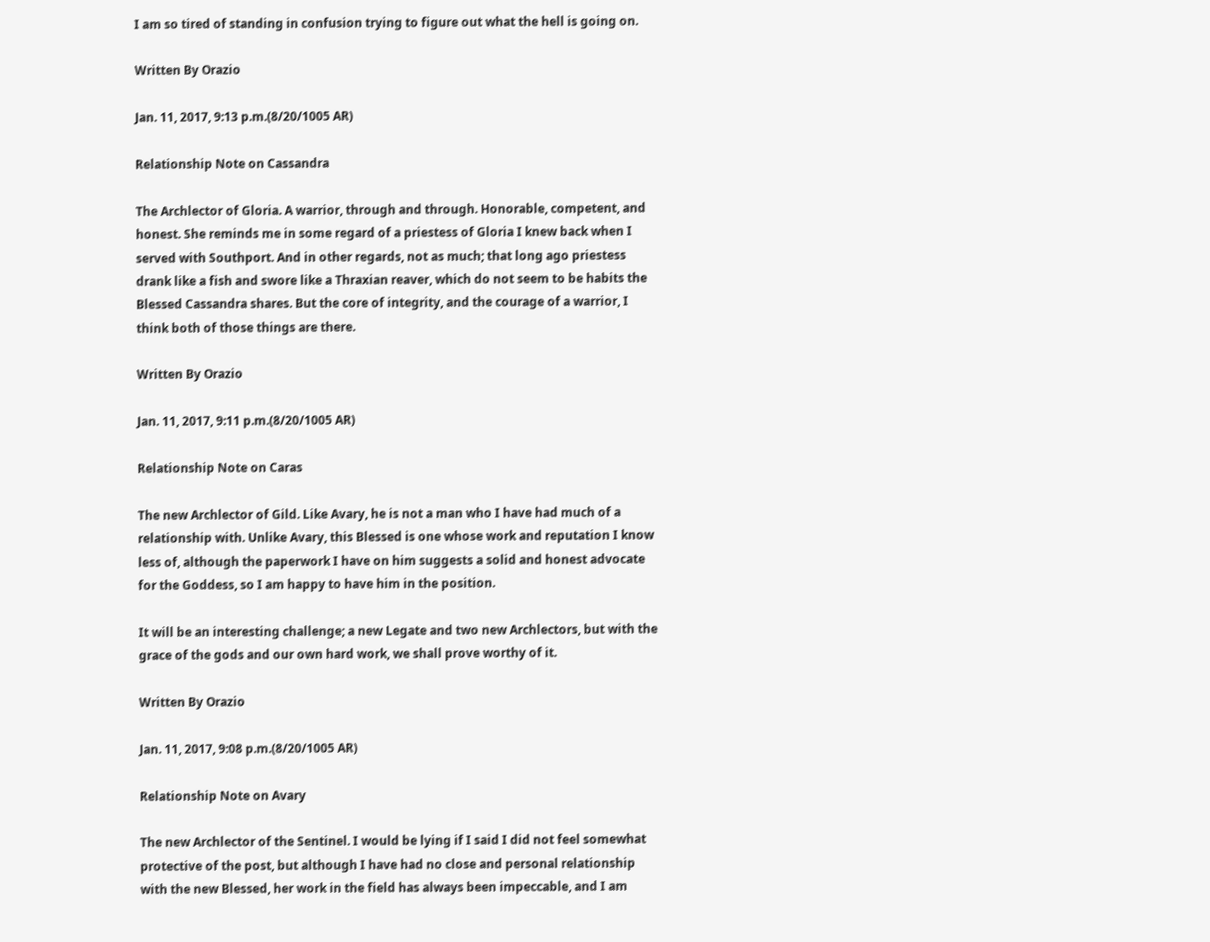I am so tired of standing in confusion trying to figure out what the hell is going on.

Written By Orazio

Jan. 11, 2017, 9:13 p.m.(8/20/1005 AR)

Relationship Note on Cassandra

The Archlector of Gloria. A warrior, through and through. Honorable, competent, and honest. She reminds me in some regard of a priestess of Gloria I knew back when I served with Southport. And in other regards, not as much; that long ago priestess drank like a fish and swore like a Thraxian reaver, which do not seem to be habits the Blessed Cassandra shares. But the core of integrity, and the courage of a warrior, I think both of those things are there.

Written By Orazio

Jan. 11, 2017, 9:11 p.m.(8/20/1005 AR)

Relationship Note on Caras

The new Archlector of Gild. Like Avary, he is not a man who I have had much of a relationship with. Unlike Avary, this Blessed is one whose work and reputation I know less of, although the paperwork I have on him suggests a solid and honest advocate for the Goddess, so I am happy to have him in the position.

It will be an interesting challenge; a new Legate and two new Archlectors, but with the grace of the gods and our own hard work, we shall prove worthy of it.

Written By Orazio

Jan. 11, 2017, 9:08 p.m.(8/20/1005 AR)

Relationship Note on Avary

The new Archlector of the Sentinel. I would be lying if I said I did not feel somewhat protective of the post, but although I have had no close and personal relationship with the new Blessed, her work in the field has always been impeccable, and I am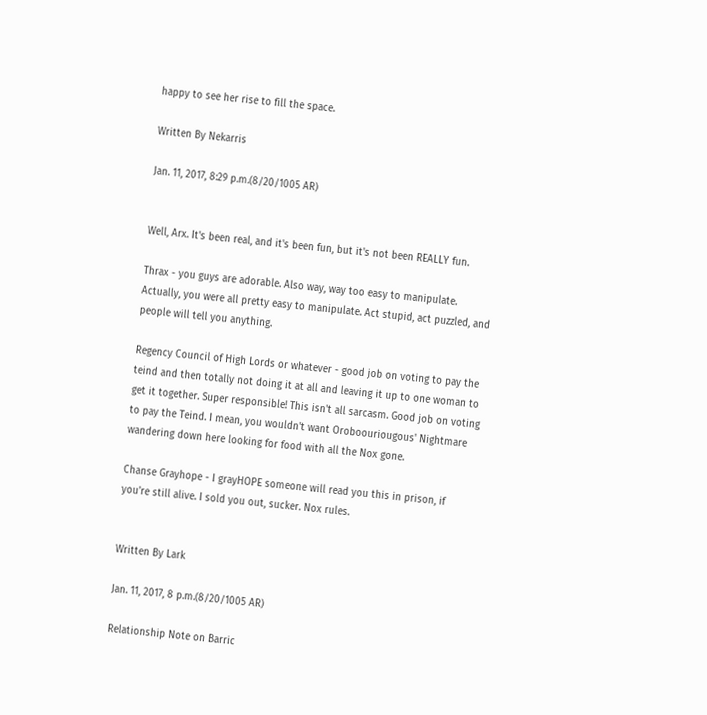happy to see her rise to fill the space.

Written By Nekarris

Jan. 11, 2017, 8:29 p.m.(8/20/1005 AR)


Well, Arx. It's been real, and it's been fun, but it's not been REALLY fun.

Thrax - you guys are adorable. Also way, way too easy to manipulate. Actually, you were all pretty easy to manipulate. Act stupid, act puzzled, and people will tell you anything.

Regency Council of High Lords or whatever - good job on voting to pay the teind and then totally not doing it at all and leaving it up to one woman to get it together. Super responsible! This isn't all sarcasm. Good job on voting to pay the Teind. I mean, you wouldn't want Oroboouriougous' Nightmare wandering down here looking for food with all the Nox gone.

Chanse Grayhope - I grayHOPE someone will read you this in prison, if you're still alive. I sold you out, sucker. Nox rules.


Written By Lark

Jan. 11, 2017, 8 p.m.(8/20/1005 AR)

Relationship Note on Barric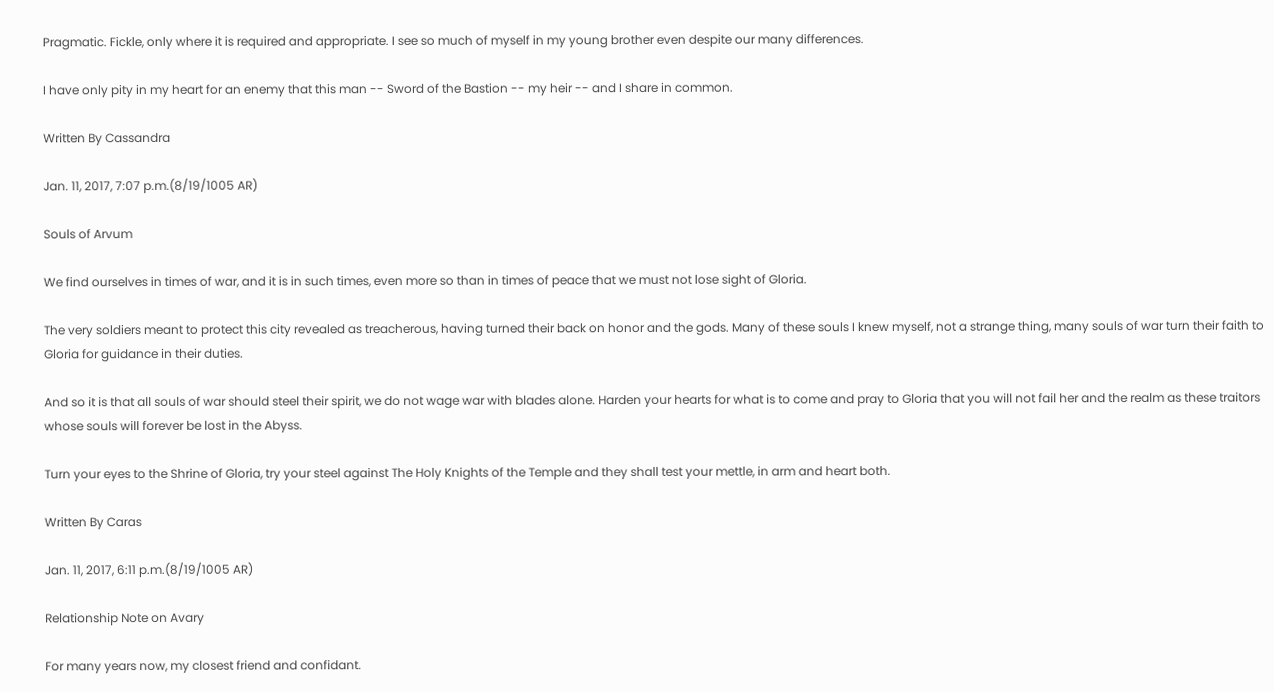Pragmatic. Fickle, only where it is required and appropriate. I see so much of myself in my young brother even despite our many differences.

I have only pity in my heart for an enemy that this man -- Sword of the Bastion -- my heir -- and I share in common.

Written By Cassandra

Jan. 11, 2017, 7:07 p.m.(8/19/1005 AR)

Souls of Arvum

We find ourselves in times of war, and it is in such times, even more so than in times of peace that we must not lose sight of Gloria.

The very soldiers meant to protect this city revealed as treacherous, having turned their back on honor and the gods. Many of these souls I knew myself, not a strange thing, many souls of war turn their faith to Gloria for guidance in their duties.

And so it is that all souls of war should steel their spirit, we do not wage war with blades alone. Harden your hearts for what is to come and pray to Gloria that you will not fail her and the realm as these traitors whose souls will forever be lost in the Abyss.

Turn your eyes to the Shrine of Gloria, try your steel against The Holy Knights of the Temple and they shall test your mettle, in arm and heart both.

Written By Caras

Jan. 11, 2017, 6:11 p.m.(8/19/1005 AR)

Relationship Note on Avary

For many years now, my closest friend and confidant.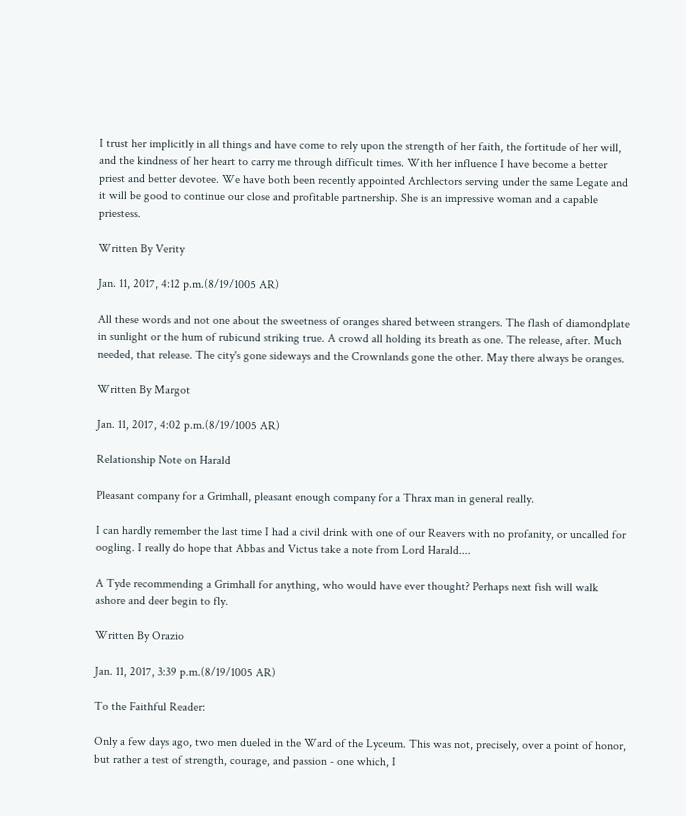I trust her implicitly in all things and have come to rely upon the strength of her faith, the fortitude of her will, and the kindness of her heart to carry me through difficult times. With her influence I have become a better priest and better devotee. We have both been recently appointed Archlectors serving under the same Legate and it will be good to continue our close and profitable partnership. She is an impressive woman and a capable priestess.

Written By Verity

Jan. 11, 2017, 4:12 p.m.(8/19/1005 AR)

All these words and not one about the sweetness of oranges shared between strangers. The flash of diamondplate in sunlight or the hum of rubicund striking true. A crowd all holding its breath as one. The release, after. Much needed, that release. The city's gone sideways and the Crownlands gone the other. May there always be oranges.

Written By Margot

Jan. 11, 2017, 4:02 p.m.(8/19/1005 AR)

Relationship Note on Harald

Pleasant company for a Grimhall, pleasant enough company for a Thrax man in general really.

I can hardly remember the last time I had a civil drink with one of our Reavers with no profanity, or uncalled for oogling. I really do hope that Abbas and Victus take a note from Lord Harald....

A Tyde recommending a Grimhall for anything, who would have ever thought? Perhaps next fish will walk ashore and deer begin to fly.

Written By Orazio

Jan. 11, 2017, 3:39 p.m.(8/19/1005 AR)

To the Faithful Reader:

Only a few days ago, two men dueled in the Ward of the Lyceum. This was not, precisely, over a point of honor, but rather a test of strength, courage, and passion - one which, I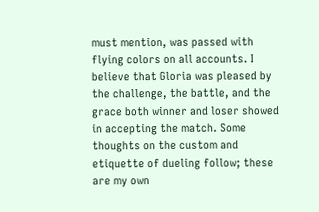must mention, was passed with flying colors on all accounts. I believe that Gloria was pleased by the challenge, the battle, and the grace both winner and loser showed in accepting the match. Some thoughts on the custom and etiquette of dueling follow; these are my own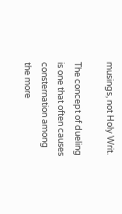musings, not Holy Writ.

The concept of dueling is one that often causes consternation among the more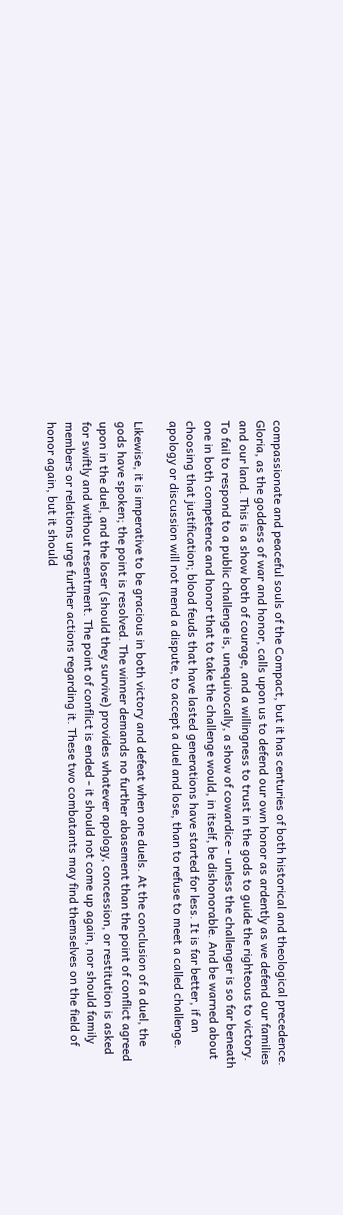compassionate and peaceful souls of the Compact, but it has centuries of both historical and theological precedence. Gloria, as the goddess of war and honor, calls upon us to defend our own honor as ardently as we defend our families and our land. This is a show both of courage, and a willingness to trust in the gods to guide the righteous to victory. To fail to respond to a public challenge is, unequivocally, a show of cowardice - unless the challenger is so far beneath one in both competence and honor that to take the challenge would, in itself, be dishonorable. And be warned about choosing that justification; blood feuds that have lasted generations have started for less. It is far better, if an apology or discussion will not mend a dispute, to accept a duel and lose, than to refuse to meet a called challenge.

Likewise, it is imperative to be gracious in both victory and defeat when one duels. At the conclusion of a duel, the gods have spoken; the point is resolved. The winner demands no further abasement than the point of conflict agreed upon in the duel, and the loser (should they survive) provides whatever apology, concession, or restitution is asked for swiftly and without resentment. The point of conflict is ended - it should not come up again, nor should family members or relations urge further actions regarding it. These two combatants may find themselves on the field of honor again, but it should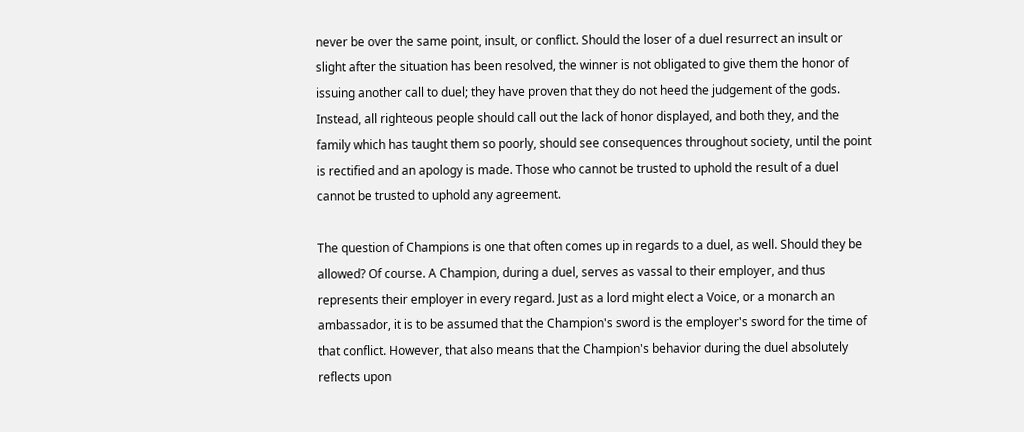never be over the same point, insult, or conflict. Should the loser of a duel resurrect an insult or slight after the situation has been resolved, the winner is not obligated to give them the honor of issuing another call to duel; they have proven that they do not heed the judgement of the gods. Instead, all righteous people should call out the lack of honor displayed, and both they, and the family which has taught them so poorly, should see consequences throughout society, until the point is rectified and an apology is made. Those who cannot be trusted to uphold the result of a duel cannot be trusted to uphold any agreement.

The question of Champions is one that often comes up in regards to a duel, as well. Should they be allowed? Of course. A Champion, during a duel, serves as vassal to their employer, and thus represents their employer in every regard. Just as a lord might elect a Voice, or a monarch an ambassador, it is to be assumed that the Champion's sword is the employer's sword for the time of that conflict. However, that also means that the Champion's behavior during the duel absolutely reflects upon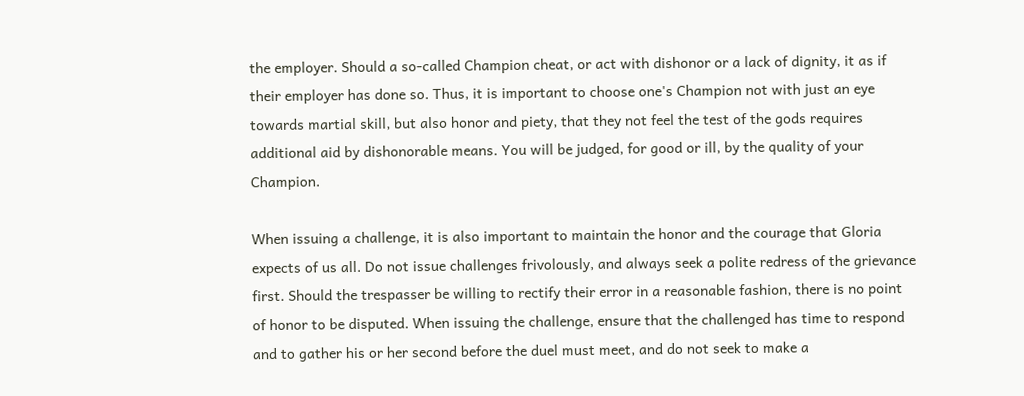the employer. Should a so-called Champion cheat, or act with dishonor or a lack of dignity, it as if their employer has done so. Thus, it is important to choose one's Champion not with just an eye towards martial skill, but also honor and piety, that they not feel the test of the gods requires additional aid by dishonorable means. You will be judged, for good or ill, by the quality of your Champion.

When issuing a challenge, it is also important to maintain the honor and the courage that Gloria expects of us all. Do not issue challenges frivolously, and always seek a polite redress of the grievance first. Should the trespasser be willing to rectify their error in a reasonable fashion, there is no point of honor to be disputed. When issuing the challenge, ensure that the challenged has time to respond and to gather his or her second before the duel must meet, and do not seek to make a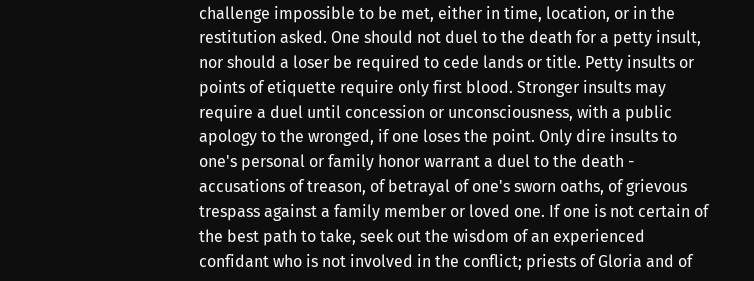challenge impossible to be met, either in time, location, or in the restitution asked. One should not duel to the death for a petty insult, nor should a loser be required to cede lands or title. Petty insults or points of etiquette require only first blood. Stronger insults may require a duel until concession or unconsciousness, with a public apology to the wronged, if one loses the point. Only dire insults to one's personal or family honor warrant a duel to the death - accusations of treason, of betrayal of one's sworn oaths, of grievous trespass against a family member or loved one. If one is not certain of the best path to take, seek out the wisdom of an experienced confidant who is not involved in the conflict; priests of Gloria and of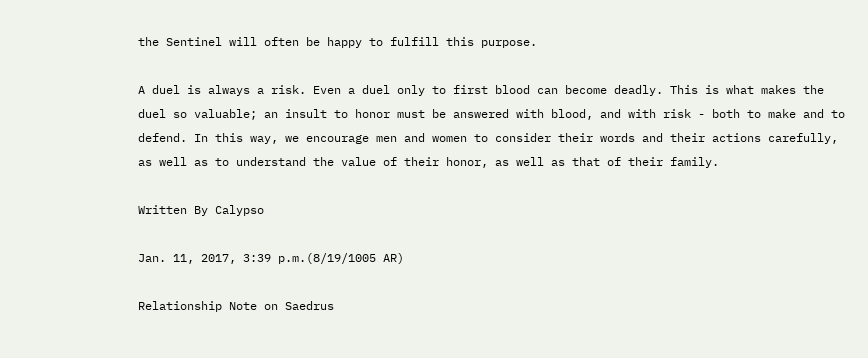the Sentinel will often be happy to fulfill this purpose.

A duel is always a risk. Even a duel only to first blood can become deadly. This is what makes the duel so valuable; an insult to honor must be answered with blood, and with risk - both to make and to defend. In this way, we encourage men and women to consider their words and their actions carefully, as well as to understand the value of their honor, as well as that of their family.

Written By Calypso

Jan. 11, 2017, 3:39 p.m.(8/19/1005 AR)

Relationship Note on Saedrus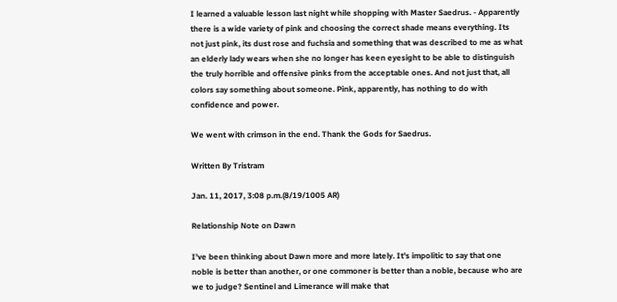I learned a valuable lesson last night while shopping with Master Saedrus. - Apparently there is a wide variety of pink and choosing the correct shade means everything. Its not just pink, its dust rose and fuchsia and something that was described to me as what an elderly lady wears when she no longer has keen eyesight to be able to distinguish the truly horrible and offensive pinks from the acceptable ones. And not just that, all colors say something about someone. Pink, apparently, has nothing to do with confidence and power.

We went with crimson in the end. Thank the Gods for Saedrus.

Written By Tristram

Jan. 11, 2017, 3:08 p.m.(8/19/1005 AR)

Relationship Note on Dawn

I've been thinking about Dawn more and more lately. It's impolitic to say that one noble is better than another, or one commoner is better than a noble, because who are we to judge? Sentinel and Limerance will make that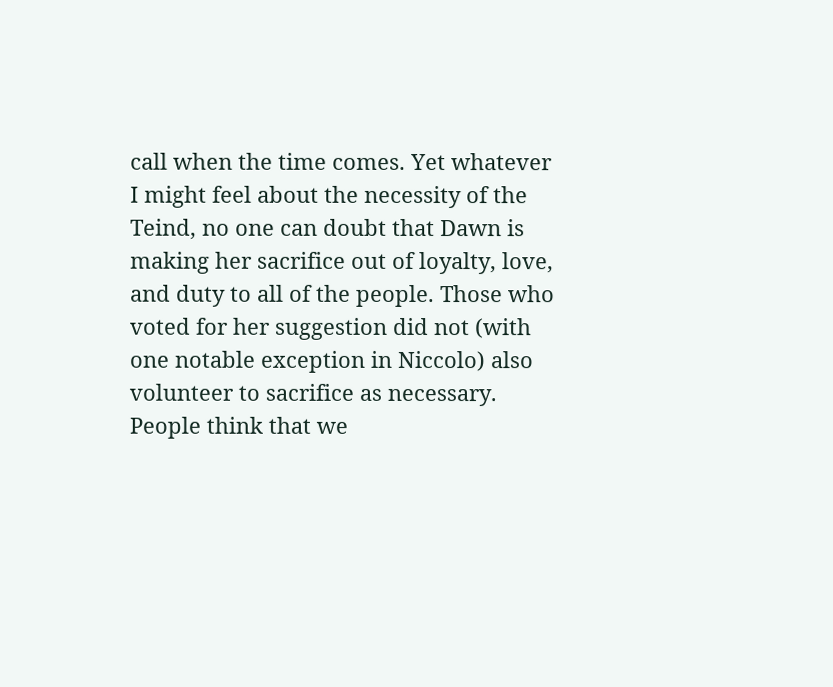call when the time comes. Yet whatever I might feel about the necessity of the Teind, no one can doubt that Dawn is making her sacrifice out of loyalty, love, and duty to all of the people. Those who voted for her suggestion did not (with one notable exception in Niccolo) also volunteer to sacrifice as necessary. People think that we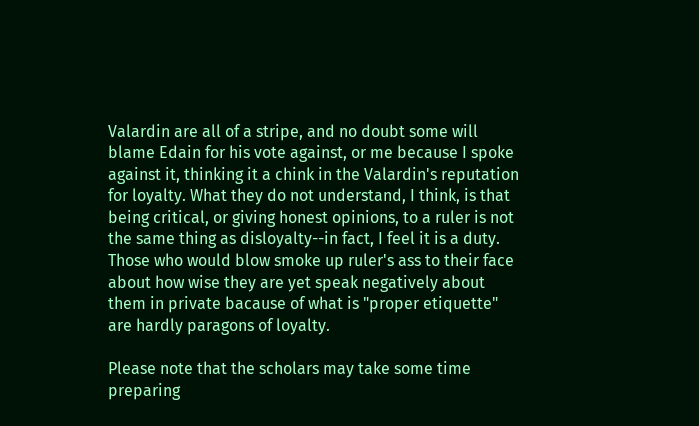Valardin are all of a stripe, and no doubt some will blame Edain for his vote against, or me because I spoke against it, thinking it a chink in the Valardin's reputation for loyalty. What they do not understand, I think, is that being critical, or giving honest opinions, to a ruler is not the same thing as disloyalty--in fact, I feel it is a duty. Those who would blow smoke up ruler's ass to their face about how wise they are yet speak negatively about them in private bacause of what is "proper etiquette" are hardly paragons of loyalty.

Please note that the scholars may take some time preparing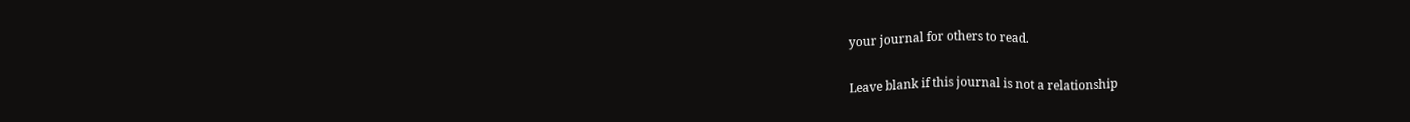your journal for others to read.

Leave blank if this journal is not a relationship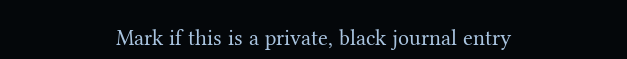Mark if this is a private, black journal entry